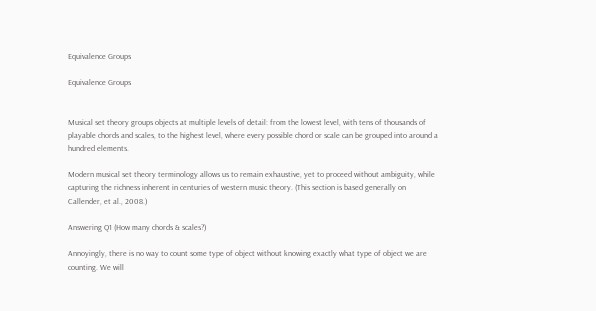Equivalence Groups

Equivalence Groups


Musical set theory groups objects at multiple levels of detail: from the lowest level, with tens of thousands of playable chords and scales, to the highest level, where every possible chord or scale can be grouped into around a hundred elements.

Modern musical set theory terminology allows us to remain exhaustive, yet to proceed without ambiguity, while capturing the richness inherent in centuries of western music theory. (This section is based generally on Callender, et al., 2008.)

Answering Q1 (How many chords & scales?)

Annoyingly, there is no way to count some type of object without knowing exactly what type of object we are counting. We will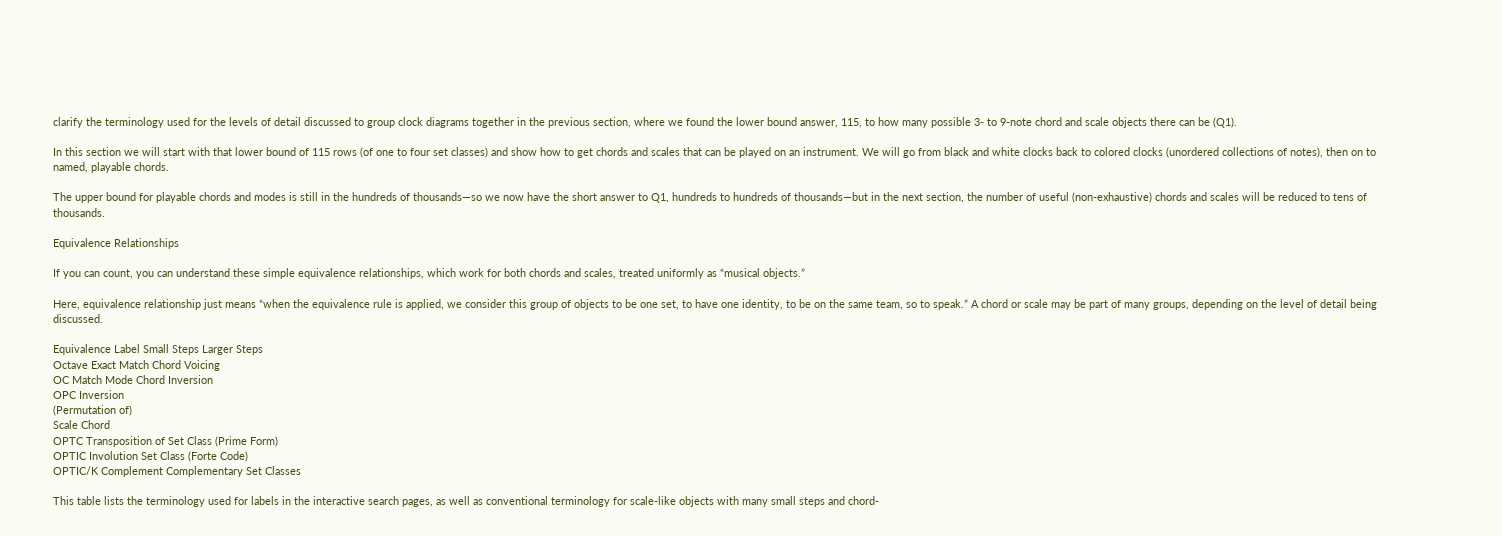clarify the terminology used for the levels of detail discussed to group clock diagrams together in the previous section, where we found the lower bound answer, 115, to how many possible 3- to 9-note chord and scale objects there can be (Q1).

In this section we will start with that lower bound of 115 rows (of one to four set classes) and show how to get chords and scales that can be played on an instrument. We will go from black and white clocks back to colored clocks (unordered collections of notes), then on to named, playable chords.

The upper bound for playable chords and modes is still in the hundreds of thousands—so we now have the short answer to Q1, hundreds to hundreds of thousands—but in the next section, the number of useful (non-exhaustive) chords and scales will be reduced to tens of thousands.

Equivalence Relationships

If you can count, you can understand these simple equivalence relationships, which work for both chords and scales, treated uniformly as “musical objects.”

Here, equivalence relationship just means “when the equivalence rule is applied, we consider this group of objects to be one set, to have one identity, to be on the same team, so to speak.” A chord or scale may be part of many groups, depending on the level of detail being discussed.

Equivalence Label Small Steps Larger Steps
Octave Exact Match Chord Voicing
OC Match Mode Chord Inversion
OPC Inversion
(Permutation of)
Scale Chord
OPTC Transposition of Set Class (Prime Form)
OPTIC Involution Set Class (Forte Code)
OPTIC/K Complement Complementary Set Classes

This table lists the terminology used for labels in the interactive search pages, as well as conventional terminology for scale-like objects with many small steps and chord-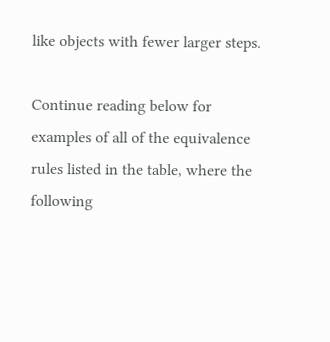like objects with fewer larger steps.

Continue reading below for examples of all of the equivalence rules listed in the table, where the following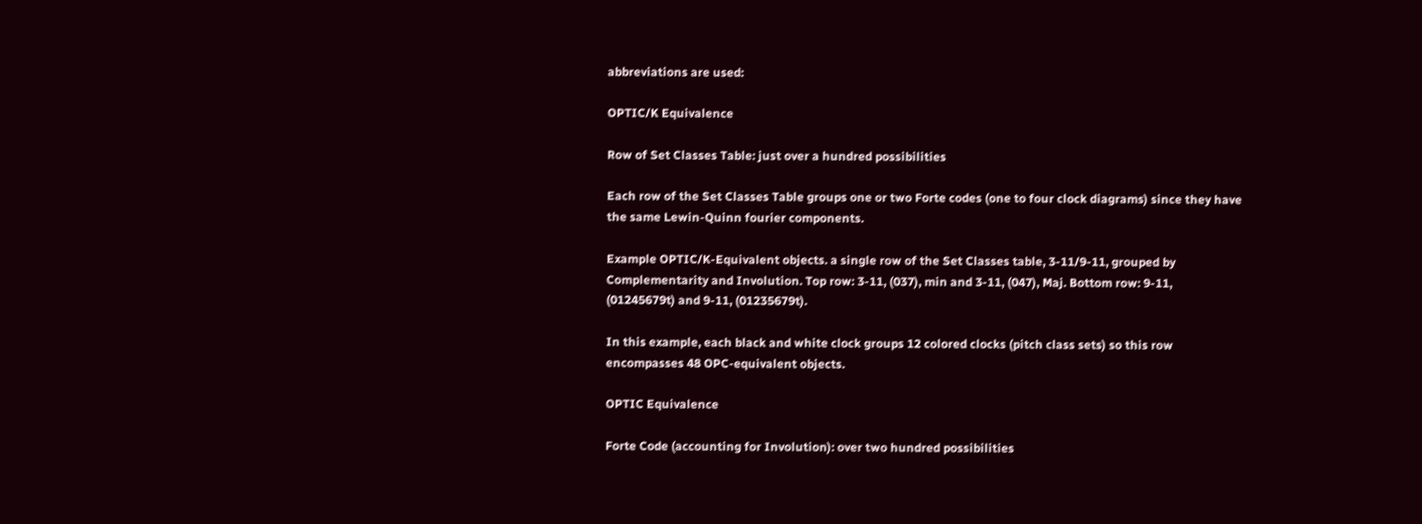abbreviations are used:

OPTIC/K Equivalence

Row of Set Classes Table: just over a hundred possibilities

Each row of the Set Classes Table groups one or two Forte codes (one to four clock diagrams) since they have the same Lewin-Quinn fourier components.

Example OPTIC/K-Equivalent objects. a single row of the Set Classes table, 3-11/9-11, grouped by Complementarity and Involution. Top row: 3-11, (037), min and 3-11, (047), Maj. Bottom row: 9-11, (01245679t) and 9-11, (01235679t).

In this example, each black and white clock groups 12 colored clocks (pitch class sets) so this row encompasses 48 OPC-equivalent objects.

OPTIC Equivalence

Forte Code (accounting for Involution): over two hundred possibilities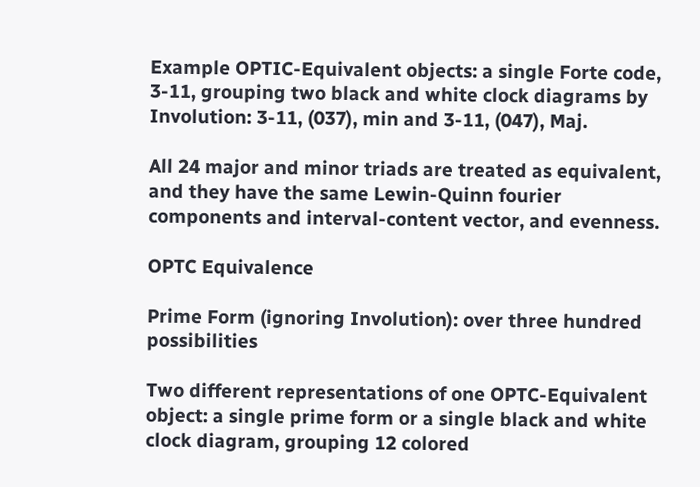Example OPTIC-Equivalent objects: a single Forte code, 3-11, grouping two black and white clock diagrams by Involution: 3-11, (037), min and 3-11, (047), Maj.

All 24 major and minor triads are treated as equivalent, and they have the same Lewin-Quinn fourier components and interval-content vector, and evenness.

OPTC Equivalence

Prime Form (ignoring Involution): over three hundred possibilities

Two different representations of one OPTC-Equivalent object: a single prime form or a single black and white clock diagram, grouping 12 colored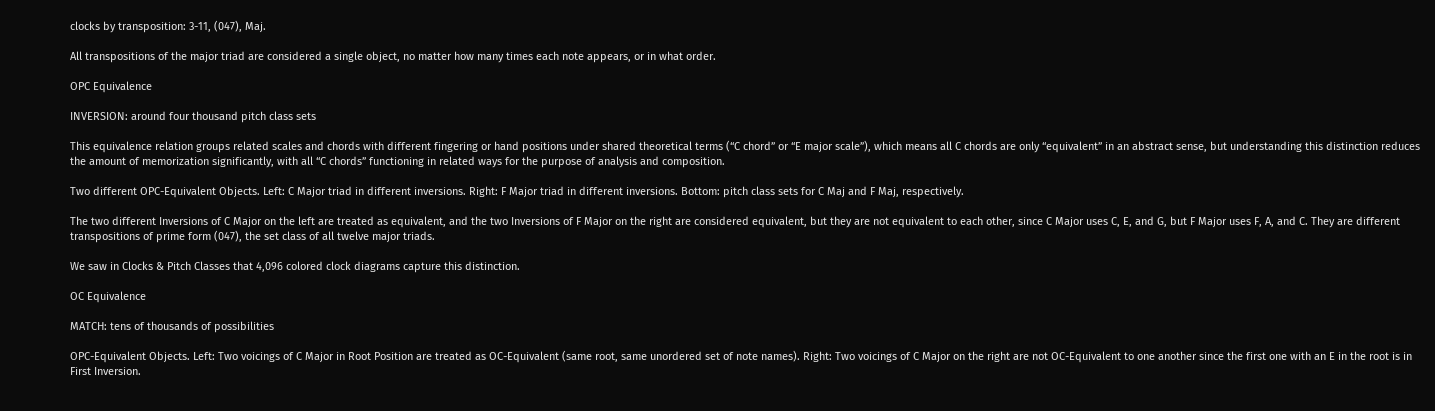clocks by transposition: 3-11, (047), Maj.

All transpositions of the major triad are considered a single object, no matter how many times each note appears, or in what order.

OPC Equivalence

INVERSION: around four thousand pitch class sets

This equivalence relation groups related scales and chords with different fingering or hand positions under shared theoretical terms (“C chord” or “E major scale”), which means all C chords are only “equivalent” in an abstract sense, but understanding this distinction reduces the amount of memorization significantly, with all “C chords” functioning in related ways for the purpose of analysis and composition.

Two different OPC-Equivalent Objects. Left: C Major triad in different inversions. Right: F Major triad in different inversions. Bottom: pitch class sets for C Maj and F Maj, respectively.

The two different Inversions of C Major on the left are treated as equivalent, and the two Inversions of F Major on the right are considered equivalent, but they are not equivalent to each other, since C Major uses C, E, and G, but F Major uses F, A, and C. They are different transpositions of prime form (047), the set class of all twelve major triads.

We saw in Clocks & Pitch Classes that 4,096 colored clock diagrams capture this distinction.

OC Equivalence

MATCH: tens of thousands of possibilities

OPC-Equivalent Objects. Left: Two voicings of C Major in Root Position are treated as OC-Equivalent (same root, same unordered set of note names). Right: Two voicings of C Major on the right are not OC-Equivalent to one another since the first one with an E in the root is in First Inversion.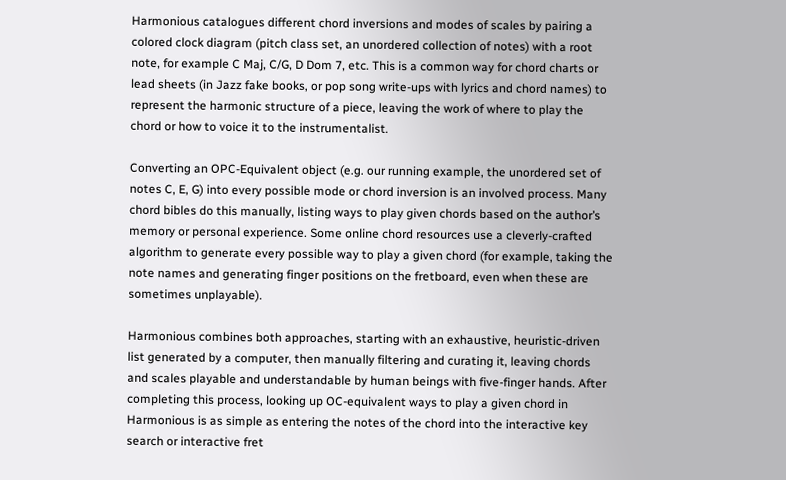Harmonious catalogues different chord inversions and modes of scales by pairing a colored clock diagram (pitch class set, an unordered collection of notes) with a root note, for example C Maj, C/G, D Dom 7, etc. This is a common way for chord charts or lead sheets (in Jazz fake books, or pop song write-ups with lyrics and chord names) to represent the harmonic structure of a piece, leaving the work of where to play the chord or how to voice it to the instrumentalist.

Converting an OPC-Equivalent object (e.g. our running example, the unordered set of notes C, E, G) into every possible mode or chord inversion is an involved process. Many chord bibles do this manually, listing ways to play given chords based on the author’s memory or personal experience. Some online chord resources use a cleverly-crafted algorithm to generate every possible way to play a given chord (for example, taking the note names and generating finger positions on the fretboard, even when these are sometimes unplayable).

Harmonious combines both approaches, starting with an exhaustive, heuristic-driven list generated by a computer, then manually filtering and curating it, leaving chords and scales playable and understandable by human beings with five-finger hands. After completing this process, looking up OC-equivalent ways to play a given chord in Harmonious is as simple as entering the notes of the chord into the interactive key search or interactive fret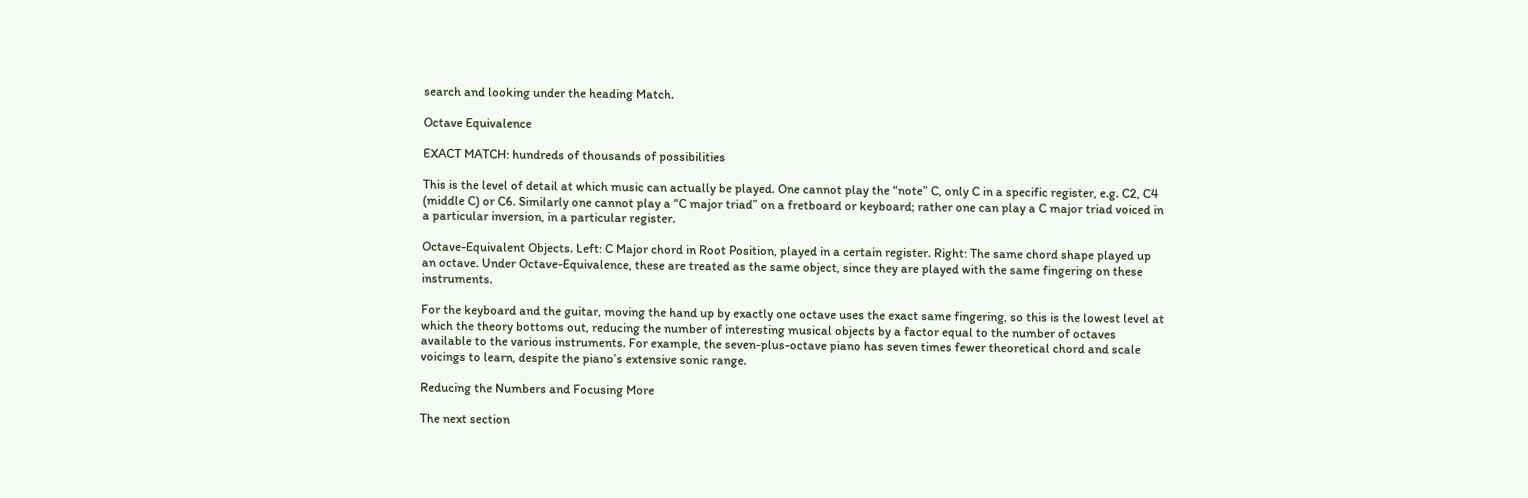search and looking under the heading Match.

Octave Equivalence

EXACT MATCH: hundreds of thousands of possibilities

This is the level of detail at which music can actually be played. One cannot play the “note” C, only C in a specific register, e.g. C2, C4 (middle C) or C6. Similarly one cannot play a “C major triad” on a fretboard or keyboard; rather one can play a C major triad voiced in a particular inversion, in a particular register.

Octave-Equivalent Objects. Left: C Major chord in Root Position, played in a certain register. Right: The same chord shape played up an octave. Under Octave-Equivalence, these are treated as the same object, since they are played with the same fingering on these instruments.

For the keyboard and the guitar, moving the hand up by exactly one octave uses the exact same fingering, so this is the lowest level at which the theory bottoms out, reducing the number of interesting musical objects by a factor equal to the number of octaves available to the various instruments. For example, the seven-plus-octave piano has seven times fewer theoretical chord and scale voicings to learn, despite the piano’s extensive sonic range.

Reducing the Numbers and Focusing More

The next section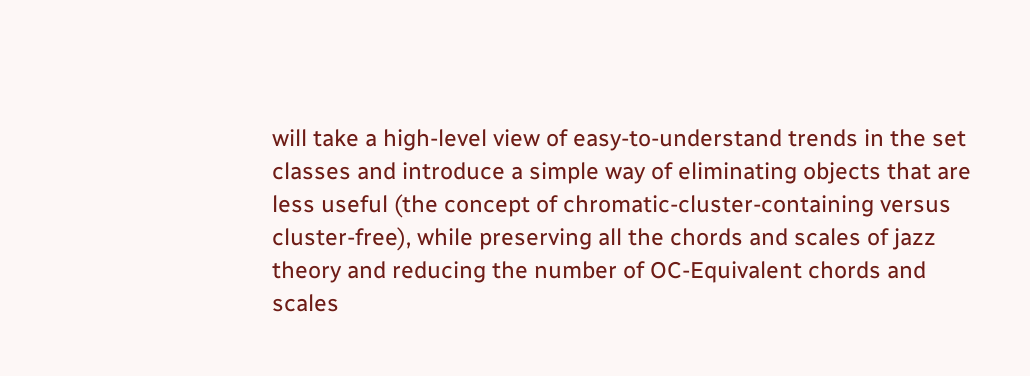will take a high-level view of easy-to-understand trends in the set classes and introduce a simple way of eliminating objects that are less useful (the concept of chromatic-cluster-containing versus cluster-free), while preserving all the chords and scales of jazz theory and reducing the number of OC-Equivalent chords and scales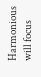Harmonious will focus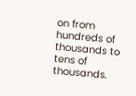on from hundreds of thousands to tens of thousands.